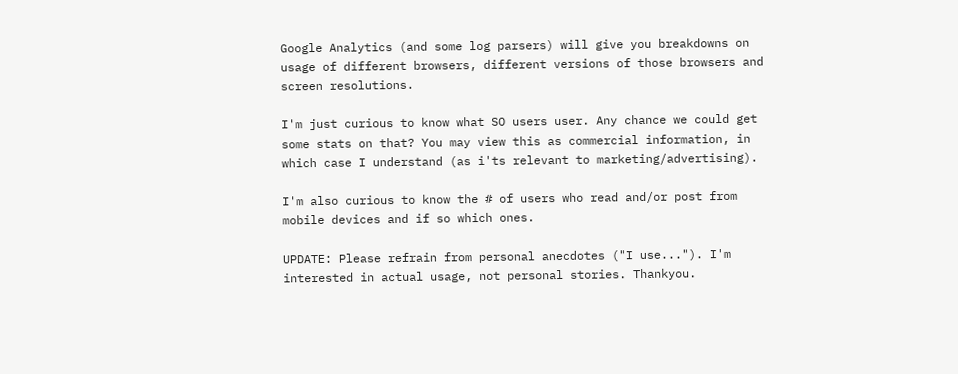Google Analytics (and some log parsers) will give you breakdowns on usage of different browsers, different versions of those browsers and screen resolutions.

I'm just curious to know what SO users user. Any chance we could get some stats on that? You may view this as commercial information, in which case I understand (as i'ts relevant to marketing/advertising).

I'm also curious to know the # of users who read and/or post from mobile devices and if so which ones.

UPDATE: Please refrain from personal anecdotes ("I use..."). I'm interested in actual usage, not personal stories. Thankyou.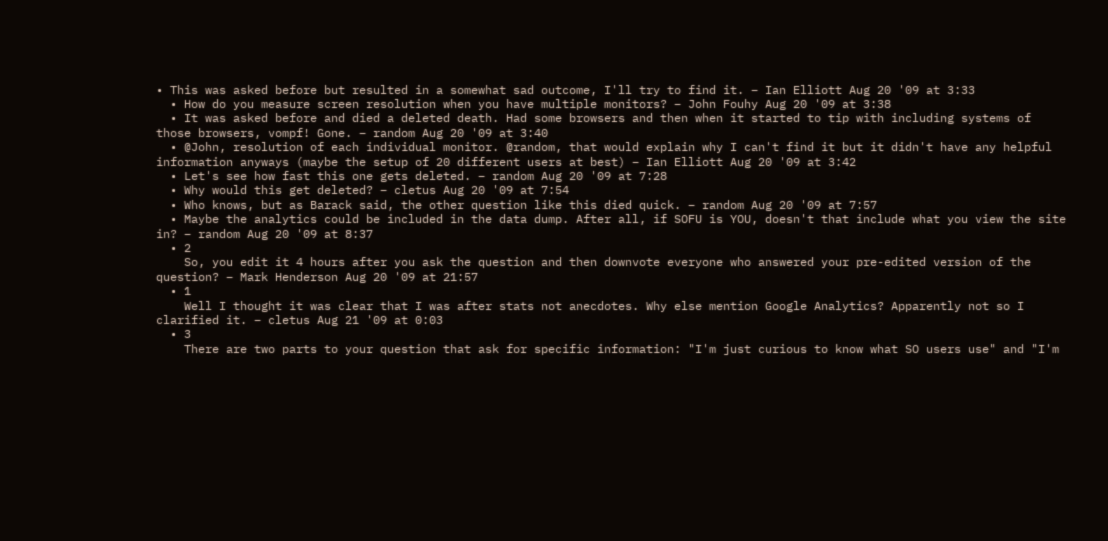• This was asked before but resulted in a somewhat sad outcome, I'll try to find it. – Ian Elliott Aug 20 '09 at 3:33
  • How do you measure screen resolution when you have multiple monitors? – John Fouhy Aug 20 '09 at 3:38
  • It was asked before and died a deleted death. Had some browsers and then when it started to tip with including systems of those browsers, vompf! Gone. – random Aug 20 '09 at 3:40
  • @John, resolution of each individual monitor. @random, that would explain why I can't find it but it didn't have any helpful information anyways (maybe the setup of 20 different users at best) – Ian Elliott Aug 20 '09 at 3:42
  • Let's see how fast this one gets deleted. – random Aug 20 '09 at 7:28
  • Why would this get deleted? – cletus Aug 20 '09 at 7:54
  • Who knows, but as Barack said, the other question like this died quick. – random Aug 20 '09 at 7:57
  • Maybe the analytics could be included in the data dump. After all, if SOFU is YOU, doesn't that include what you view the site in? – random Aug 20 '09 at 8:37
  • 2
    So, you edit it 4 hours after you ask the question and then downvote everyone who answered your pre-edited version of the question? – Mark Henderson Aug 20 '09 at 21:57
  • 1
    Well I thought it was clear that I was after stats not anecdotes. Why else mention Google Analytics? Apparently not so I clarified it. – cletus Aug 21 '09 at 0:03
  • 3
    There are two parts to your question that ask for specific information: "I'm just curious to know what SO users use" and "I'm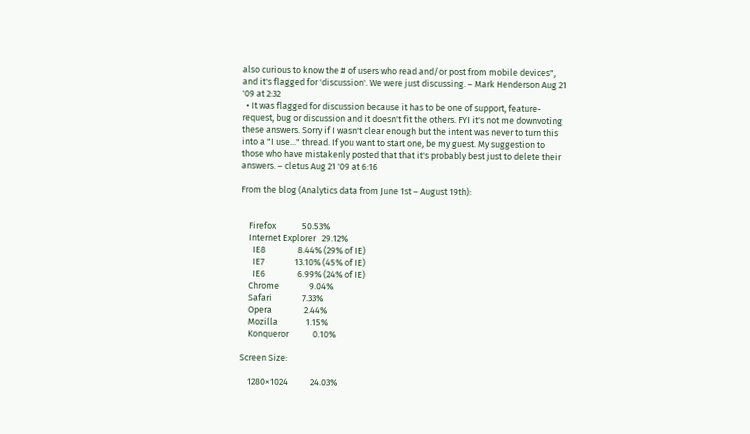also curious to know the # of users who read and/or post from mobile devices", and it's flagged for 'discussion'. We were just discussing. – Mark Henderson Aug 21 '09 at 2:32
  • It was flagged for discussion because it has to be one of support, feature-request, bug or discussion and it doesn't fit the others. FYI it's not me downvoting these answers. Sorry if I wasn't clear enough but the intent was never to turn this into a "I use..." thread. If you want to start one, be my guest. My suggestion to those who have mistakenly posted that that it's probably best just to delete their answers. – cletus Aug 21 '09 at 6:16

From the blog (Analytics data from June 1st – August 19th):


    Firefox             50.53%
    Internet Explorer   29.12%
      IE8                8.44% (29% of IE)
      IE7               13.10% (45% of IE)
      IE6                6.99% (24% of IE)
    Chrome               9.04%
    Safari               7.33%
    Opera                2.44%
    Mozilla              1.15%
    Konqueror            0.10%

Screen Size:

    1280×1024           24.03%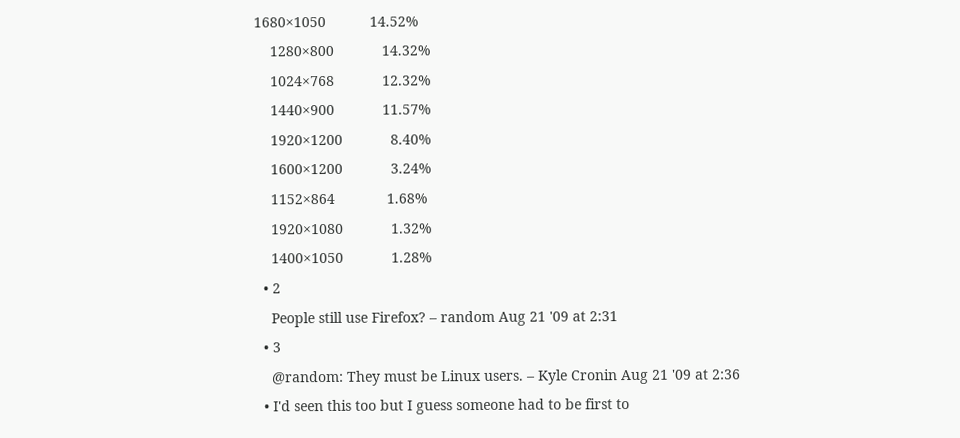1680×1050           14.52%
    1280×800            14.32%
    1024×768            12.32%
    1440×900            11.57%
    1920×1200            8.40%
    1600×1200            3.24%
    1152×864             1.68%
    1920×1080            1.32%
    1400×1050            1.28%
  • 2
    People still use Firefox? – random Aug 21 '09 at 2:31
  • 3
    @random: They must be Linux users. – Kyle Cronin Aug 21 '09 at 2:36
  • I'd seen this too but I guess someone had to be first to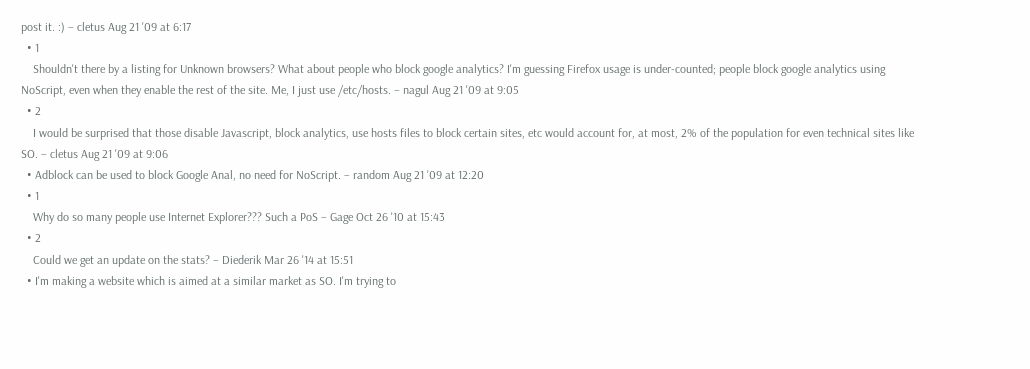post it. :) – cletus Aug 21 '09 at 6:17
  • 1
    Shouldn't there by a listing for Unknown browsers? What about people who block google analytics? I'm guessing Firefox usage is under-counted; people block google analytics using NoScript, even when they enable the rest of the site. Me, I just use /etc/hosts. – nagul Aug 21 '09 at 9:05
  • 2
    I would be surprised that those disable Javascript, block analytics, use hosts files to block certain sites, etc would account for, at most, 2% of the population for even technical sites like SO. – cletus Aug 21 '09 at 9:06
  • Adblock can be used to block Google Anal, no need for NoScript. – random Aug 21 '09 at 12:20
  • 1
    Why do so many people use Internet Explorer??? Such a PoS – Gage Oct 26 '10 at 15:43
  • 2
    Could we get an update on the stats? – Diederik Mar 26 '14 at 15:51
  • I'm making a website which is aimed at a similar market as SO. I'm trying to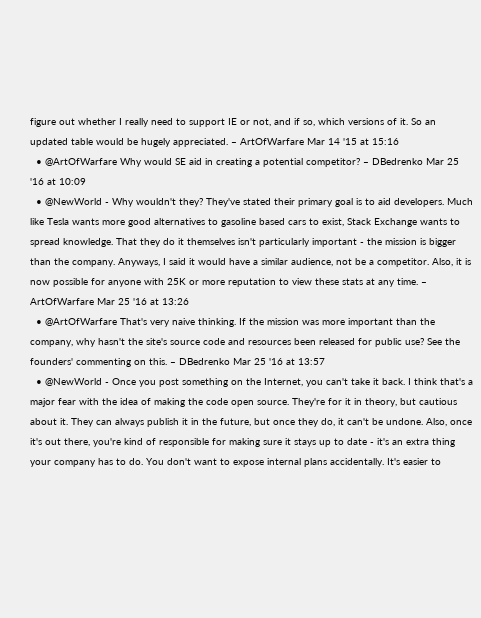figure out whether I really need to support IE or not, and if so, which versions of it. So an updated table would be hugely appreciated. – ArtOfWarfare Mar 14 '15 at 15:16
  • @ArtOfWarfare Why would SE aid in creating a potential competitor? – DBedrenko Mar 25 '16 at 10:09
  • @NewWorld - Why wouldn't they? They've stated their primary goal is to aid developers. Much like Tesla wants more good alternatives to gasoline based cars to exist, Stack Exchange wants to spread knowledge. That they do it themselves isn't particularly important - the mission is bigger than the company. Anyways, I said it would have a similar audience, not be a competitor. Also, it is now possible for anyone with 25K or more reputation to view these stats at any time. – ArtOfWarfare Mar 25 '16 at 13:26
  • @ArtOfWarfare That's very naive thinking. If the mission was more important than the company, why hasn't the site's source code and resources been released for public use? See the founders' commenting on this. – DBedrenko Mar 25 '16 at 13:57
  • @NewWorld - Once you post something on the Internet, you can't take it back. I think that's a major fear with the idea of making the code open source. They're for it in theory, but cautious about it. They can always publish it in the future, but once they do, it can't be undone. Also, once it's out there, you're kind of responsible for making sure it stays up to date - it's an extra thing your company has to do. You don't want to expose internal plans accidentally. It's easier to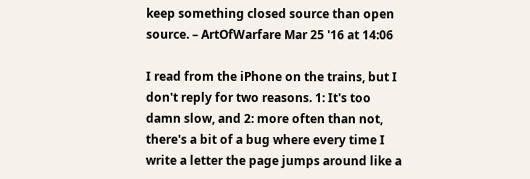keep something closed source than open source. – ArtOfWarfare Mar 25 '16 at 14:06

I read from the iPhone on the trains, but I don't reply for two reasons. 1: It's too damn slow, and 2: more often than not, there's a bit of a bug where every time I write a letter the page jumps around like a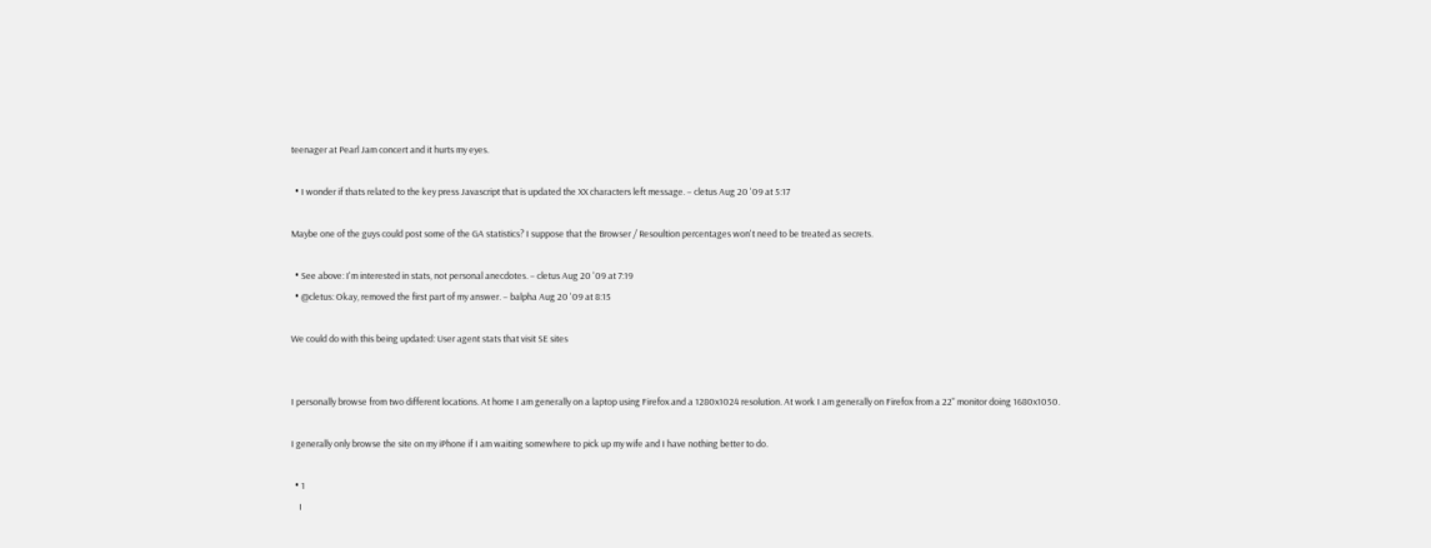teenager at Pearl Jam concert and it hurts my eyes.

  • I wonder if thats related to the key press Javascript that is updated the XX characters left message. – cletus Aug 20 '09 at 5:17

Maybe one of the guys could post some of the GA statistics? I suppose that the Browser / Resoultion percentages won't need to be treated as secrets.

  • See above: I'm interested in stats, not personal anecdotes. – cletus Aug 20 '09 at 7:19
  • @cletus: Okay, removed the first part of my answer. – balpha Aug 20 '09 at 8:15

We could do with this being updated: User agent stats that visit SE sites


I personally browse from two different locations. At home I am generally on a laptop using Firefox and a 1280x1024 resolution. At work I am generally on Firefox from a 22" monitor doing 1680x1050.

I generally only browse the site on my iPhone if I am waiting somewhere to pick up my wife and I have nothing better to do.

  • 1
    I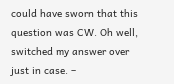could have sworn that this question was CW. Oh well, switched my answer over just in case. –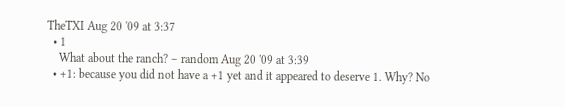TheTXI Aug 20 '09 at 3:37
  • 1
    What about the ranch? – random Aug 20 '09 at 3:39
  • +1: because you did not have a +1 yet and it appeared to deserve 1. Why? No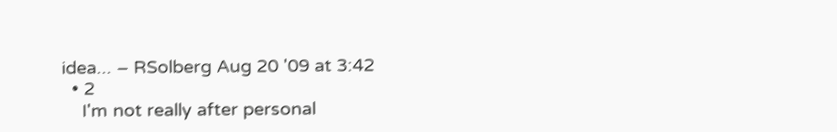idea... – RSolberg Aug 20 '09 at 3:42
  • 2
    I'm not really after personal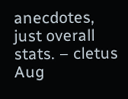anecdotes, just overall stats. – cletus Aug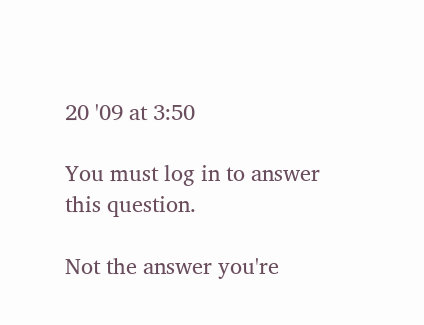20 '09 at 3:50

You must log in to answer this question.

Not the answer you're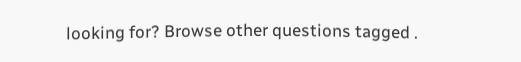looking for? Browse other questions tagged .